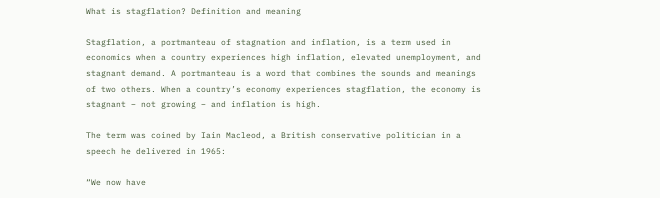What is stagflation? Definition and meaning

Stagflation, a portmanteau of stagnation and inflation, is a term used in economics when a country experiences high inflation, elevated unemployment, and stagnant demand. A portmanteau is a word that combines the sounds and meanings of two others. When a country’s economy experiences stagflation, the economy is stagnant – not growing – and inflation is high.

The term was coined by Iain Macleod, a British conservative politician in a speech he delivered in 1965:

“We now have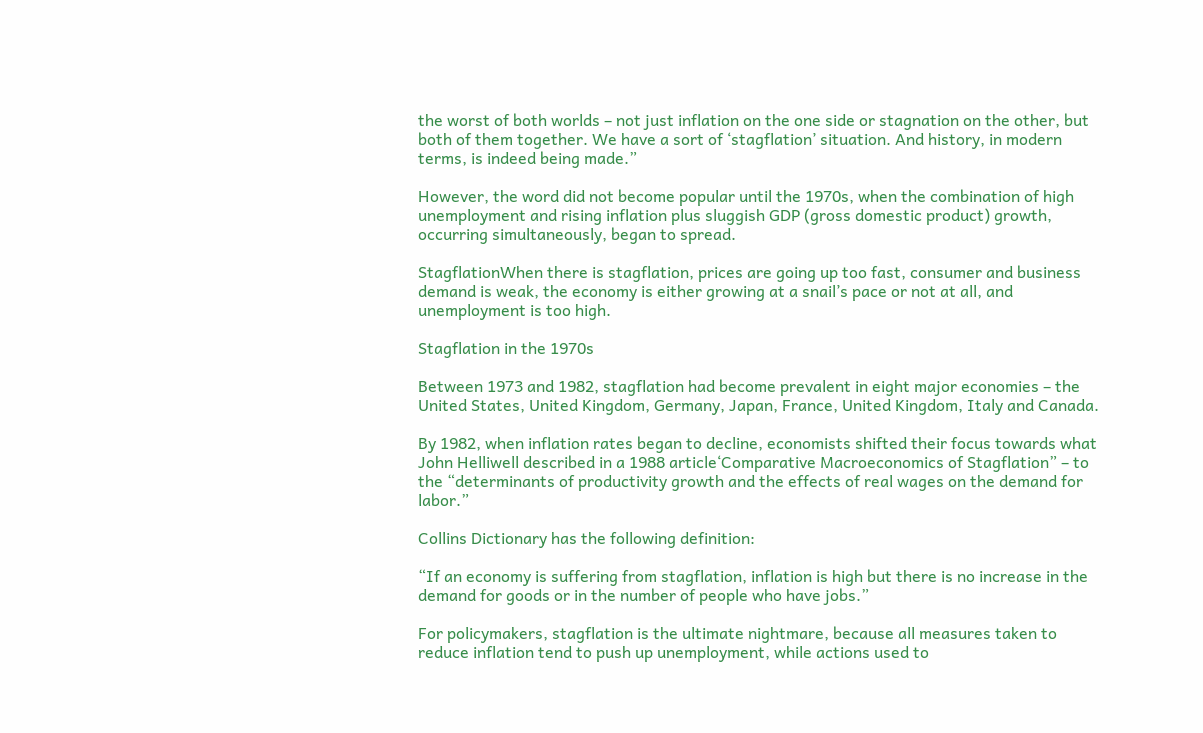the worst of both worlds – not just inflation on the one side or stagnation on the other, but both of them together. We have a sort of ‘stagflation’ situation. And history, in modern terms, is indeed being made.”

However, the word did not become popular until the 1970s, when the combination of high unemployment and rising inflation plus sluggish GDP (gross domestic product) growth, occurring simultaneously, began to spread.

StagflationWhen there is stagflation, prices are going up too fast, consumer and business demand is weak, the economy is either growing at a snail’s pace or not at all, and unemployment is too high.

Stagflation in the 1970s

Between 1973 and 1982, stagflation had become prevalent in eight major economies – the United States, United Kingdom, Germany, Japan, France, United Kingdom, Italy and Canada.

By 1982, when inflation rates began to decline, economists shifted their focus towards what John Helliwell described in a 1988 article‘Comparative Macroeconomics of Stagflation” – to the “determinants of productivity growth and the effects of real wages on the demand for labor.”

Collins Dictionary has the following definition:

“If an economy is suffering from stagflation, inflation is high but there is no increase in the demand for goods or in the number of people who have jobs.”

For policymakers, stagflation is the ultimate nightmare, because all measures taken to reduce inflation tend to push up unemployment, while actions used to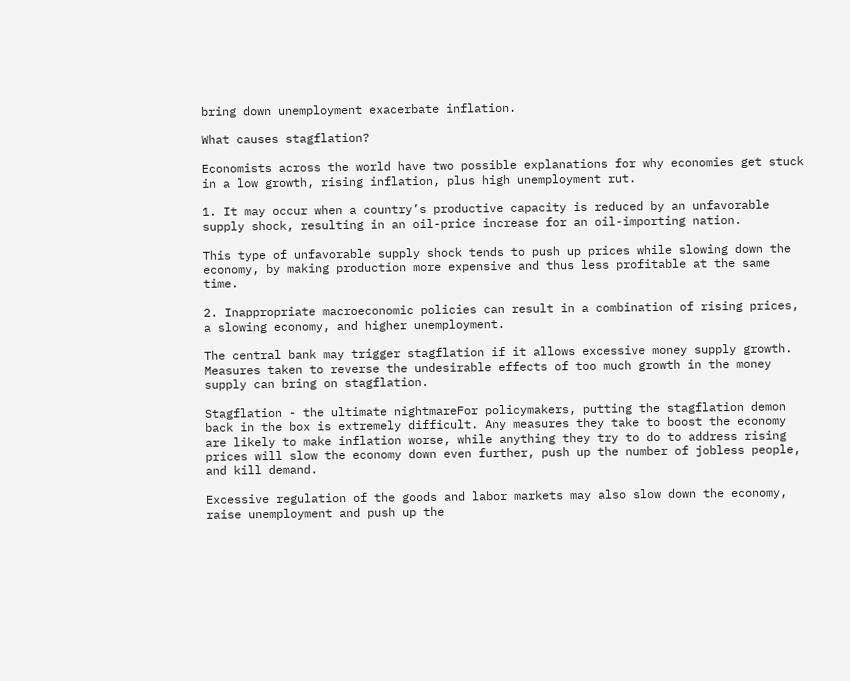bring down unemployment exacerbate inflation.

What causes stagflation?

Economists across the world have two possible explanations for why economies get stuck in a low growth, rising inflation, plus high unemployment rut.

1. It may occur when a country’s productive capacity is reduced by an unfavorable supply shock, resulting in an oil-price increase for an oil-importing nation.

This type of unfavorable supply shock tends to push up prices while slowing down the economy, by making production more expensive and thus less profitable at the same time.

2. Inappropriate macroeconomic policies can result in a combination of rising prices, a slowing economy, and higher unemployment.

The central bank may trigger stagflation if it allows excessive money supply growth. Measures taken to reverse the undesirable effects of too much growth in the money supply can bring on stagflation.

Stagflation - the ultimate nightmareFor policymakers, putting the stagflation demon back in the box is extremely difficult. Any measures they take to boost the economy are likely to make inflation worse, while anything they try to do to address rising prices will slow the economy down even further, push up the number of jobless people, and kill demand.

Excessive regulation of the goods and labor markets may also slow down the economy, raise unemployment and push up the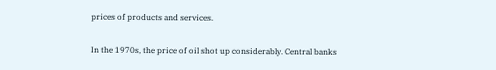prices of products and services.

In the 1970s, the price of oil shot up considerably. Central banks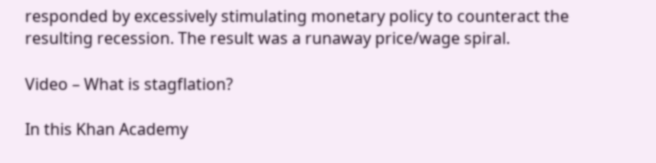responded by excessively stimulating monetary policy to counteract the resulting recession. The result was a runaway price/wage spiral.

Video – What is stagflation?

In this Khan Academy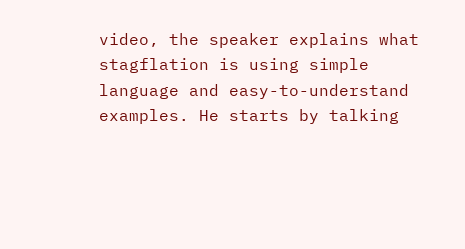video, the speaker explains what stagflation is using simple language and easy-to-understand examples. He starts by talking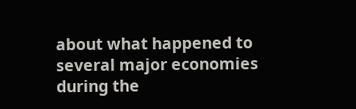about what happened to several major economies during the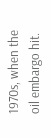1970s, when the oil embargo hit.